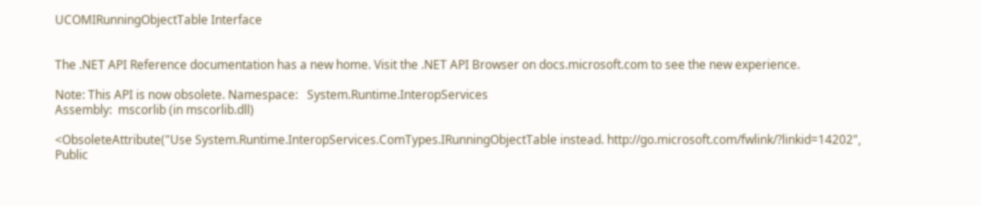UCOMIRunningObjectTable Interface


The .NET API Reference documentation has a new home. Visit the .NET API Browser on docs.microsoft.com to see the new experience.

Note: This API is now obsolete. Namespace:   System.Runtime.InteropServices
Assembly:  mscorlib (in mscorlib.dll)

<ObsoleteAttribute("Use System.Runtime.InteropServices.ComTypes.IRunningObjectTable instead. http://go.microsoft.com/fwlink/?linkid=14202",
Public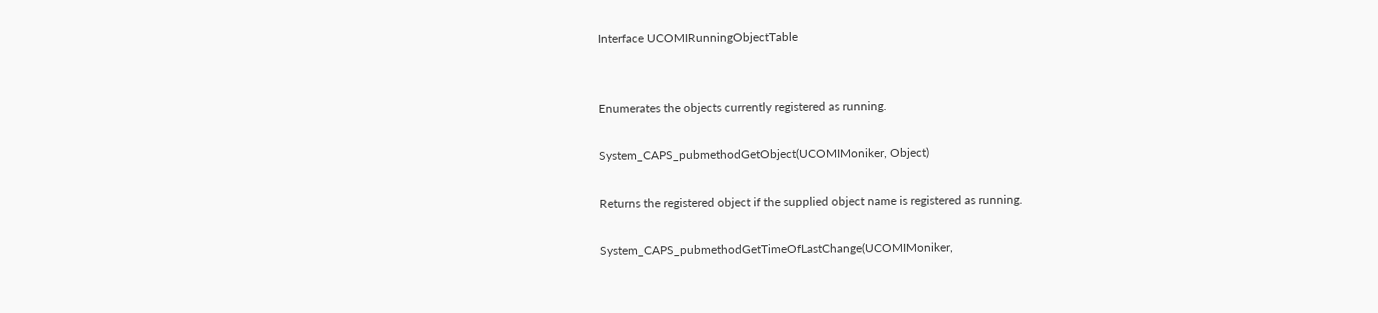Interface UCOMIRunningObjectTable


Enumerates the objects currently registered as running.

System_CAPS_pubmethodGetObject(UCOMIMoniker, Object)

Returns the registered object if the supplied object name is registered as running.

System_CAPS_pubmethodGetTimeOfLastChange(UCOMIMoniker,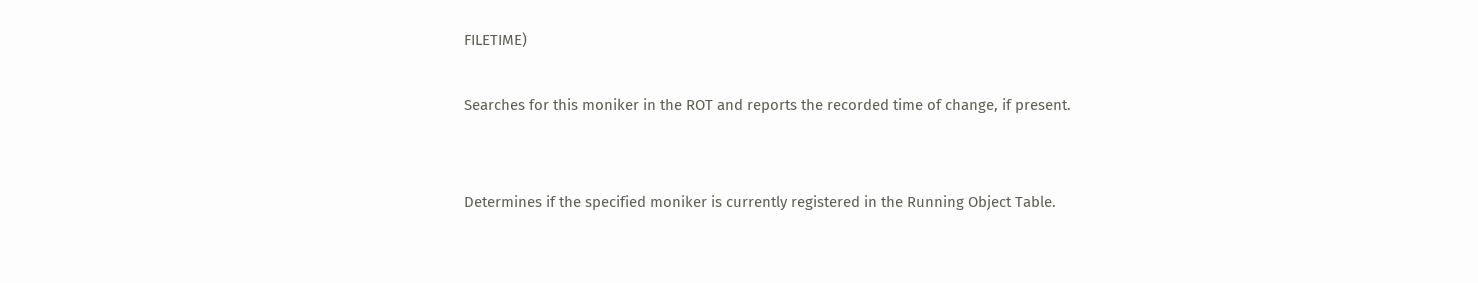FILETIME)

Searches for this moniker in the ROT and reports the recorded time of change, if present.


Determines if the specified moniker is currently registered in the Running Object Table.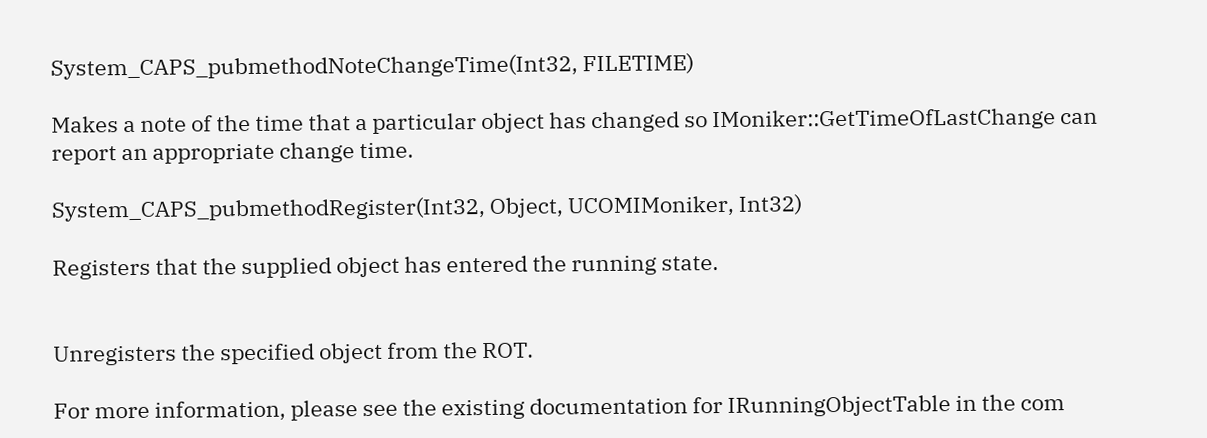System_CAPS_pubmethodNoteChangeTime(Int32, FILETIME)

Makes a note of the time that a particular object has changed so IMoniker::GetTimeOfLastChange can report an appropriate change time.

System_CAPS_pubmethodRegister(Int32, Object, UCOMIMoniker, Int32)

Registers that the supplied object has entered the running state.


Unregisters the specified object from the ROT.

For more information, please see the existing documentation for IRunningObjectTable in the com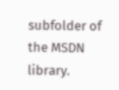subfolder of the MSDN library.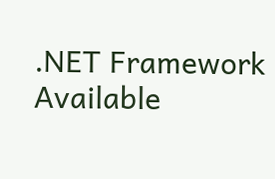.NET Framework
Available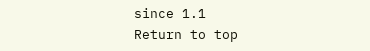since 1.1
Return to top